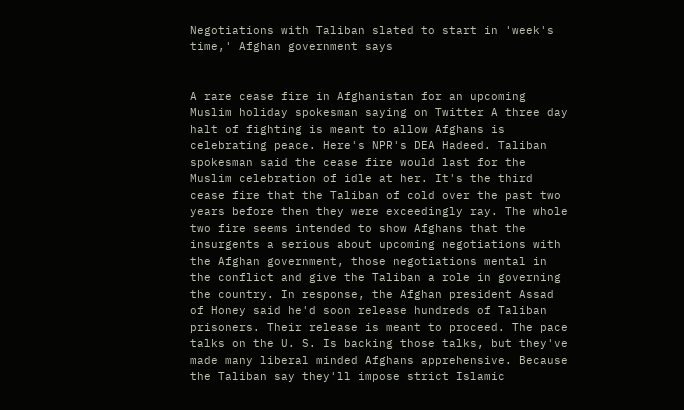Negotiations with Taliban slated to start in 'week's time,' Afghan government says


A rare cease fire in Afghanistan for an upcoming Muslim holiday spokesman saying on Twitter A three day halt of fighting is meant to allow Afghans is celebrating peace. Here's NPR's DEA Hadeed. Taliban spokesman said the cease fire would last for the Muslim celebration of idle at her. It's the third cease fire that the Taliban of cold over the past two years before then they were exceedingly ray. The whole two fire seems intended to show Afghans that the insurgents a serious about upcoming negotiations with the Afghan government, those negotiations mental in the conflict and give the Taliban a role in governing the country. In response, the Afghan president Assad of Honey said he'd soon release hundreds of Taliban prisoners. Their release is meant to proceed. The pace talks on the U. S. Is backing those talks, but they've made many liberal minded Afghans apprehensive. Because the Taliban say they'll impose strict Islamic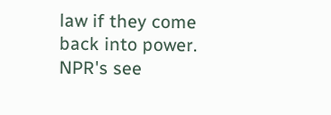law if they come back into power. NPR's see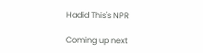Hadid This's NPR

Coming up next